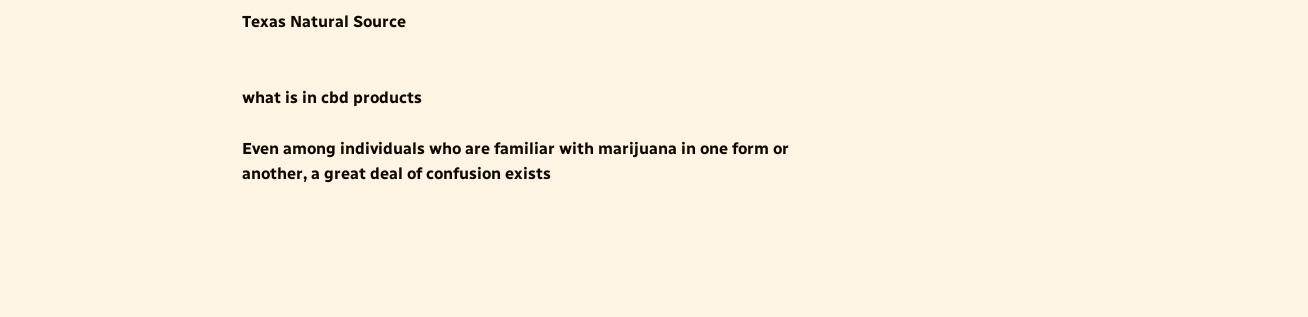Texas Natural Source


what is in cbd products

Even among individuals who are familiar with marijuana in one form or another, a great deal of confusion exists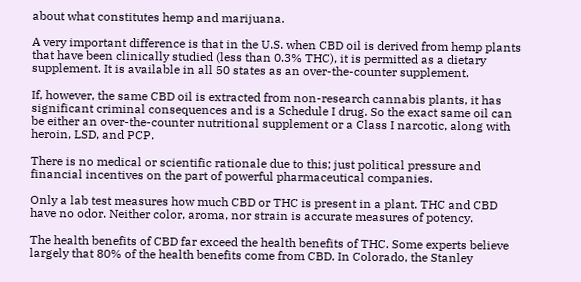about what constitutes hemp and marijuana.

A very important difference is that in the U.S. when CBD oil is derived from hemp plants that have been clinically studied (less than 0.3% THC), it is permitted as a dietary supplement. It is available in all 50 states as an over-the-counter supplement.

If, however, the same CBD oil is extracted from non-research cannabis plants, it has significant criminal consequences and is a Schedule I drug. So the exact same oil can be either an over-the-counter nutritional supplement or a Class I narcotic, along with heroin, LSD, and PCP.

There is no medical or scientific rationale due to this; just political pressure and financial incentives on the part of powerful pharmaceutical companies.

Only a lab test measures how much CBD or THC is present in a plant. THC and CBD have no odor. Neither color, aroma, nor strain is accurate measures of potency.

The health benefits of CBD far exceed the health benefits of THC. Some experts believe largely that 80% of the health benefits come from CBD. In Colorado, the Stanley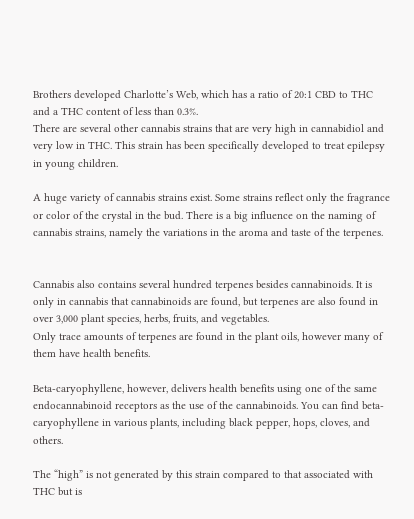Brothers developed Charlotte’s Web, which has a ratio of 20:1 CBD to THC and a THC content of less than 0.3%.
There are several other cannabis strains that are very high in cannabidiol and very low in THC. This strain has been specifically developed to treat epilepsy in young children.

A huge variety of cannabis strains exist. Some strains reflect only the fragrance or color of the crystal in the bud. There is a big influence on the naming of cannabis strains, namely the variations in the aroma and taste of the terpenes.


Cannabis also contains several hundred terpenes besides cannabinoids. It is only in cannabis that cannabinoids are found, but terpenes are also found in over 3,000 plant species, herbs, fruits, and vegetables.
Only trace amounts of terpenes are found in the plant oils, however many of them have health benefits.

Beta-caryophyllene, however, delivers health benefits using one of the same endocannabinoid receptors as the use of the cannabinoids. You can find beta-caryophyllene in various plants, including black pepper, hops, cloves, and others.

The “high” is not generated by this strain compared to that associated with THC but is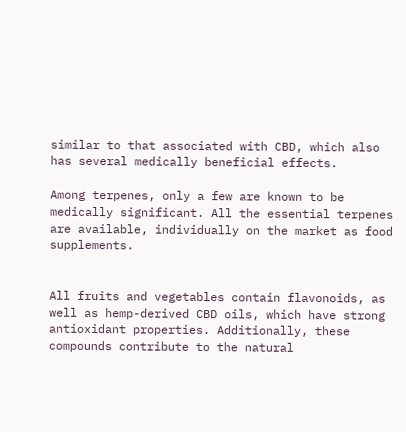similar to that associated with CBD, which also has several medically beneficial effects.

Among terpenes, only a few are known to be medically significant. All the essential terpenes are available, individually on the market as food supplements.


All fruits and vegetables contain flavonoids, as well as hemp-derived CBD oils, which have strong antioxidant properties. Additionally, these compounds contribute to the natural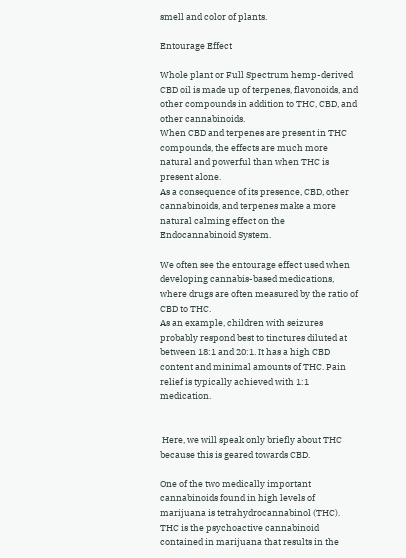smell and color of plants.

Entourage Effect

Whole plant or Full Spectrum hemp-derived CBD oil is made up of terpenes, flavonoids, and other compounds in addition to THC, CBD, and other cannabinoids.
When CBD and terpenes are present in THC compounds, the effects are much more natural and powerful than when THC is present alone.
As a consequence of its presence, CBD, other cannabinoids, and terpenes make a more natural calming effect on the Endocannabinoid System.

We often see the entourage effect used when developing cannabis-based medications, where drugs are often measured by the ratio of CBD to THC.
As an example, children with seizures probably respond best to tinctures diluted at between 18:1 and 20:1. It has a high CBD content and minimal amounts of THC. Pain relief is typically achieved with 1:1 medication.


 Here, we will speak only briefly about THC because this is geared towards CBD.

One of the two medically important cannabinoids found in high levels of marijuana is tetrahydrocannabinol (THC). THC is the psychoactive cannabinoid contained in marijuana that results in the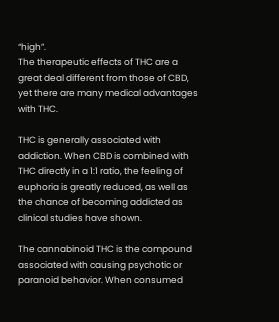“high”.
The therapeutic effects of THC are a great deal different from those of CBD, yet there are many medical advantages with THC.

THC is generally associated with addiction. When CBD is combined with THC directly in a 1:1 ratio, the feeling of euphoria is greatly reduced, as well as the chance of becoming addicted as clinical studies have shown.

The cannabinoid THC is the compound associated with causing psychotic or paranoid behavior. When consumed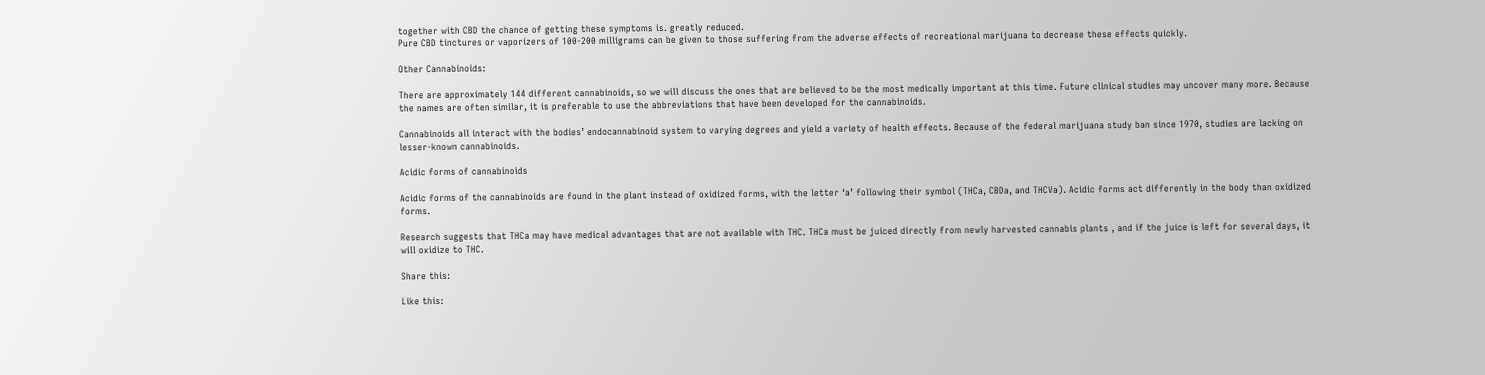together with CBD the chance of getting these symptoms is. greatly reduced.
Pure CBD tinctures or vaporizers of 100-200 milligrams can be given to those suffering from the adverse effects of recreational marijuana to decrease these effects quickly.

Other Cannabinoids:

There are approximately 144 different cannabinoids, so we will discuss the ones that are believed to be the most medically important at this time. Future clinical studies may uncover many more. Because the names are often similar, it is preferable to use the abbreviations that have been developed for the cannabinoids.

Cannabinoids all interact with the bodies’ endocannabinoid system to varying degrees and yield a variety of health effects. Because of the federal marijuana study ban since 1970, studies are lacking on lesser-known cannabinoids.

Acidic forms of cannabinoids

Acidic forms of the cannabinoids are found in the plant instead of oxidized forms, with the letter ‘a’ following their symbol (THCa, CBDa, and THCVa). Acidic forms act differently in the body than oxidized forms.

Research suggests that THCa may have medical advantages that are not available with THC. THCa must be juiced directly from newly harvested cannabis plants , and if the juice is left for several days, it will oxidize to THC.

Share this:

Like this: